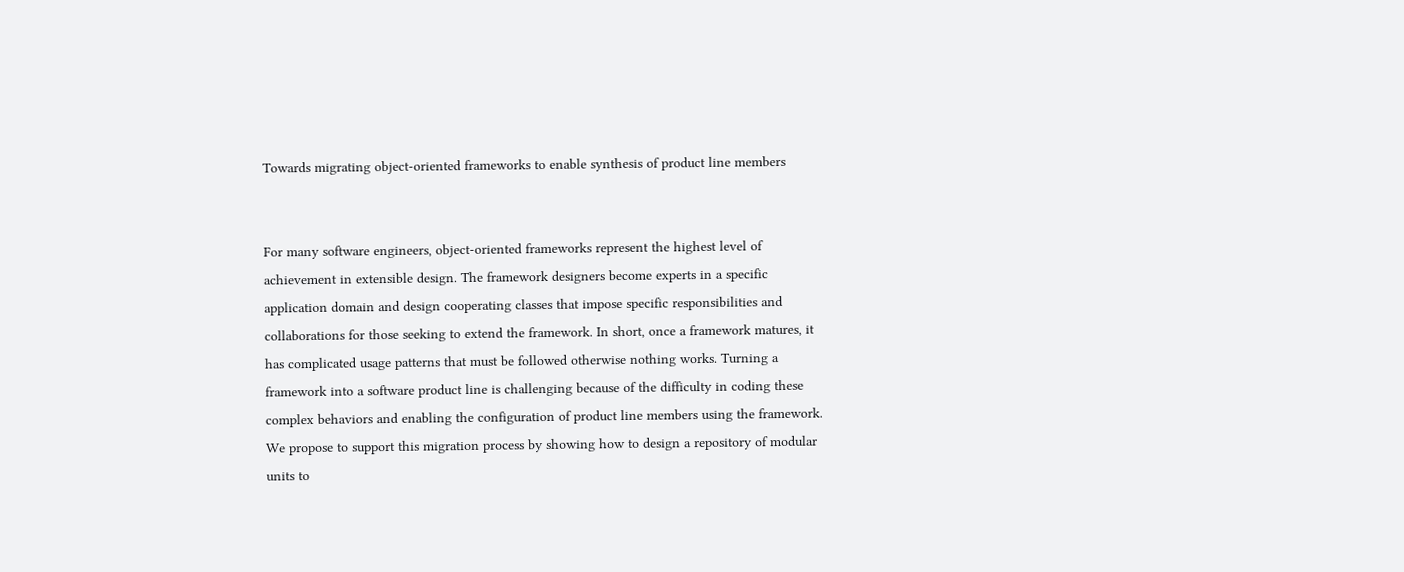Towards migrating object-oriented frameworks to enable synthesis of product line members


For many software engineers, object-oriented frameworks represent the highest level of achievement in extensible design. The framework designers become experts in a specific application domain and design cooperating classes that impose specific responsibilities and collaborations for those seeking to extend the framework. In short, once a framework matures, it has complicated usage patterns that must be followed otherwise nothing works. Turning a framework into a software product line is challenging because of the difficulty in coding these complex behaviors and enabling the configuration of product line members using the framework. We propose to support this migration process by showing how to design a repository of modular units to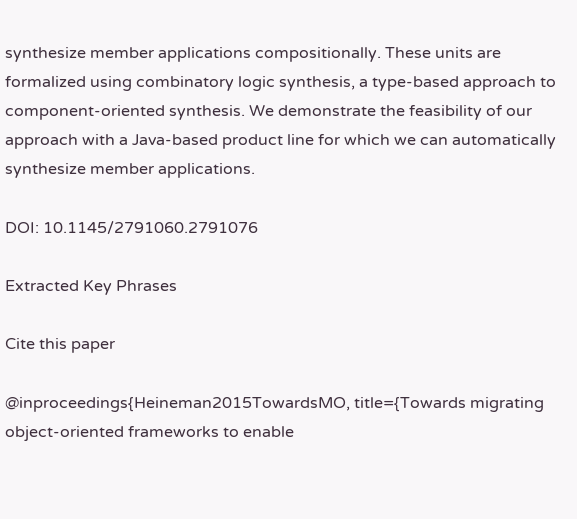synthesize member applications compositionally. These units are formalized using combinatory logic synthesis, a type-based approach to component-oriented synthesis. We demonstrate the feasibility of our approach with a Java-based product line for which we can automatically synthesize member applications.

DOI: 10.1145/2791060.2791076

Extracted Key Phrases

Cite this paper

@inproceedings{Heineman2015TowardsMO, title={Towards migrating object-oriented frameworks to enable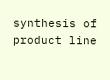synthesis of product line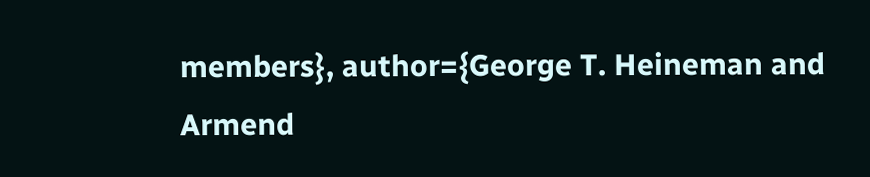members}, author={George T. Heineman and Armend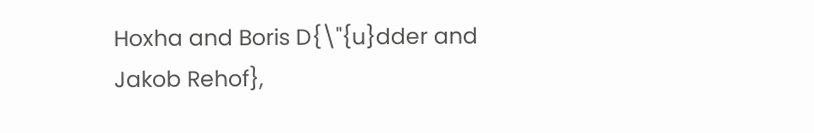Hoxha and Boris D{\"{u}dder and Jakob Rehof},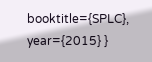booktitle={SPLC}, year={2015} }